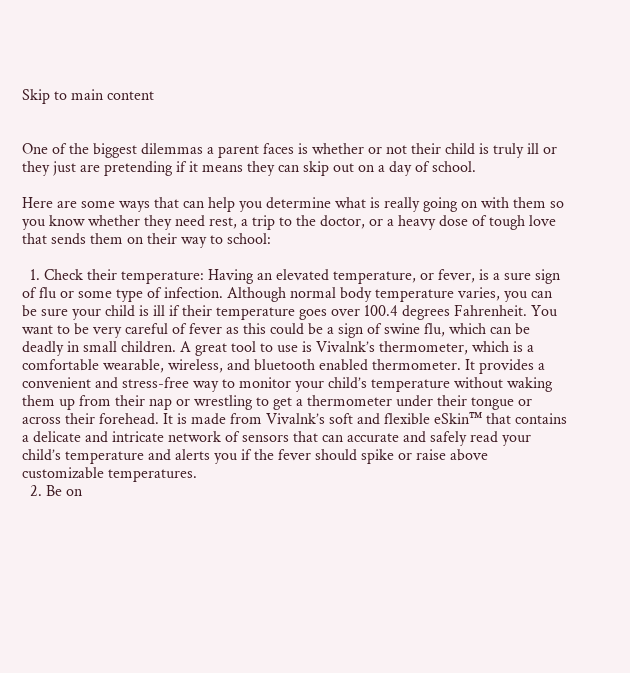Skip to main content


One of the biggest dilemmas a parent faces is whether or not their child is truly ill or they just are pretending if it means they can skip out on a day of school.

Here are some ways that can help you determine what is really going on with them so you know whether they need rest, a trip to the doctor, or a heavy dose of tough love that sends them on their way to school:

  1. Check their temperature: Having an elevated temperature, or fever, is a sure sign of flu or some type of infection. Although normal body temperature varies, you can be sure your child is ill if their temperature goes over 100.4 degrees Fahrenheit. You want to be very careful of fever as this could be a sign of swine flu, which can be deadly in small children. A great tool to use is Vivalnk’s thermometer, which is a comfortable wearable, wireless, and bluetooth enabled thermometer. It provides a convenient and stress-free way to monitor your child’s temperature without waking them up from their nap or wrestling to get a thermometer under their tongue or across their forehead. It is made from Vivalnk’s soft and flexible eSkin™ that contains a delicate and intricate network of sensors that can accurate and safely read your child’s temperature and alerts you if the fever should spike or raise above customizable temperatures.
  2. Be on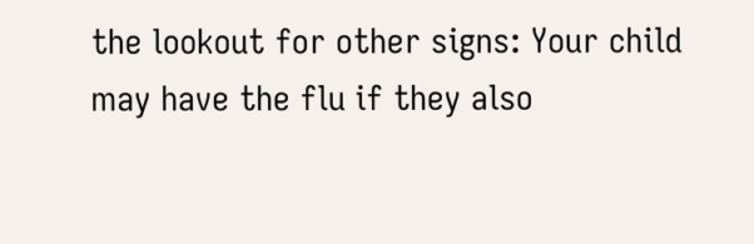the lookout for other signs: Your child may have the flu if they also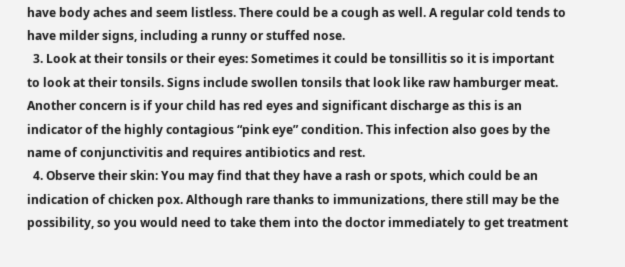have body aches and seem listless. There could be a cough as well. A regular cold tends to have milder signs, including a runny or stuffed nose.
  3. Look at their tonsils or their eyes: Sometimes it could be tonsillitis so it is important to look at their tonsils. Signs include swollen tonsils that look like raw hamburger meat. Another concern is if your child has red eyes and significant discharge as this is an indicator of the highly contagious “pink eye” condition. This infection also goes by the name of conjunctivitis and requires antibiotics and rest.
  4. Observe their skin: You may find that they have a rash or spots, which could be an indication of chicken pox. Although rare thanks to immunizations, there still may be the possibility, so you would need to take them into the doctor immediately to get treatment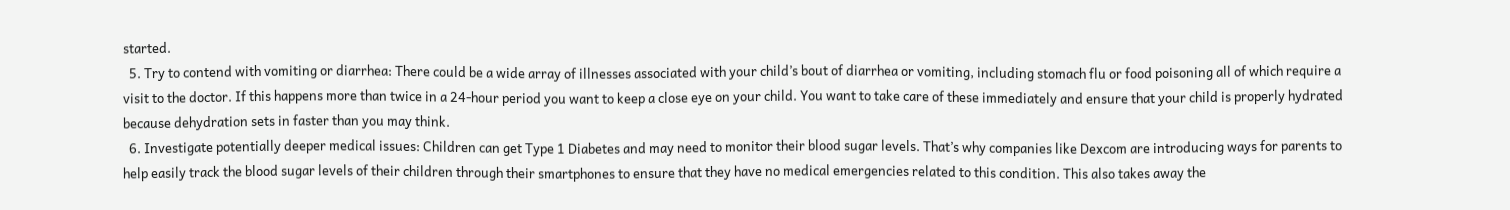started.
  5. Try to contend with vomiting or diarrhea: There could be a wide array of illnesses associated with your child’s bout of diarrhea or vomiting, including stomach flu or food poisoning all of which require a visit to the doctor. If this happens more than twice in a 24-hour period you want to keep a close eye on your child. You want to take care of these immediately and ensure that your child is properly hydrated because dehydration sets in faster than you may think.
  6. Investigate potentially deeper medical issues: Children can get Type 1 Diabetes and may need to monitor their blood sugar levels. That’s why companies like Dexcom are introducing ways for parents to help easily track the blood sugar levels of their children through their smartphones to ensure that they have no medical emergencies related to this condition. This also takes away the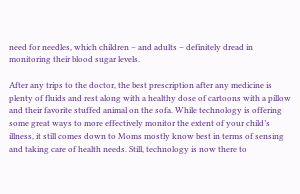need for needles, which children – and adults – definitely dread in monitoring their blood sugar levels.

After any trips to the doctor, the best prescription after any medicine is plenty of fluids and rest along with a healthy dose of cartoons with a pillow and their favorite stuffed animal on the sofa. While technology is offering some great ways to more effectively monitor the extent of your child’s illness, it still comes down to Moms mostly know best in terms of sensing and taking care of health needs. Still, technology is now there to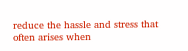reduce the hassle and stress that often arises when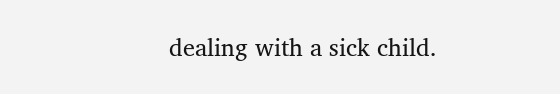dealing with a sick child.